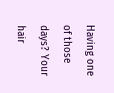Having one of those days? Your hair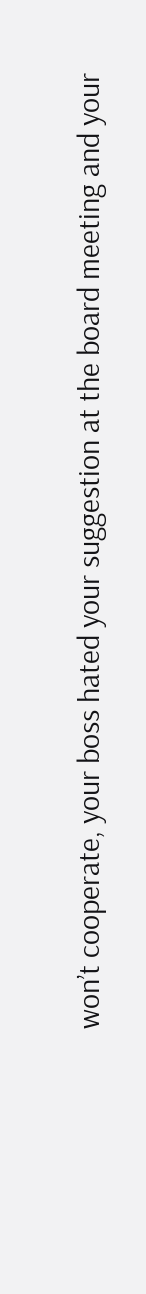won’t cooperate, your boss hated your suggestion at the board meeting and your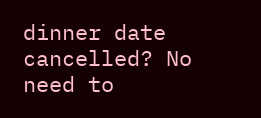dinner date cancelled? No need to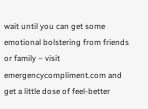wait until you can get some emotional bolstering from friends or family – visit emergencycompliment.com and get a little dose of feel-better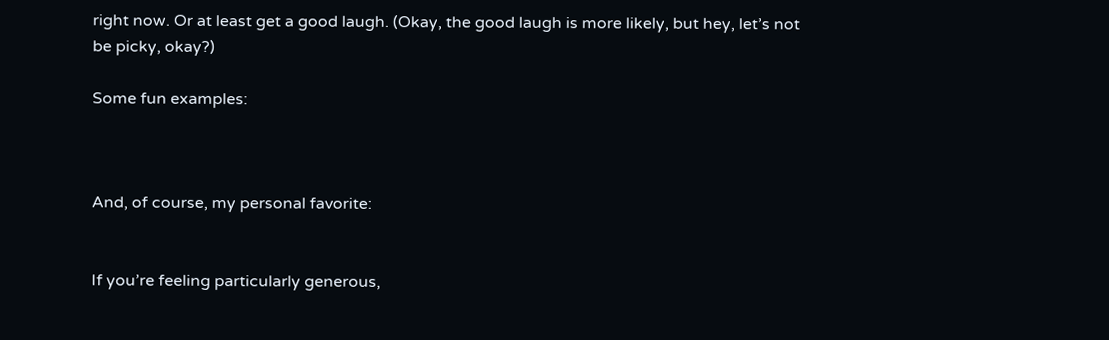right now. Or at least get a good laugh. (Okay, the good laugh is more likely, but hey, let’s not be picky, okay?)

Some fun examples:



And, of course, my personal favorite:


If you’re feeling particularly generous,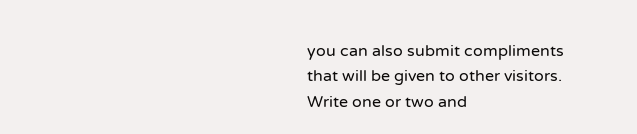you can also submit compliments that will be given to other visitors. Write one or two and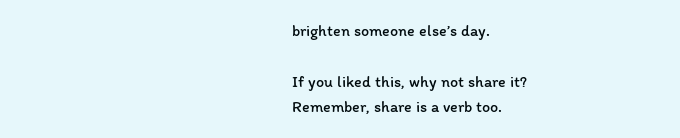brighten someone else’s day.

If you liked this, why not share it?
Remember, share is a verb too.